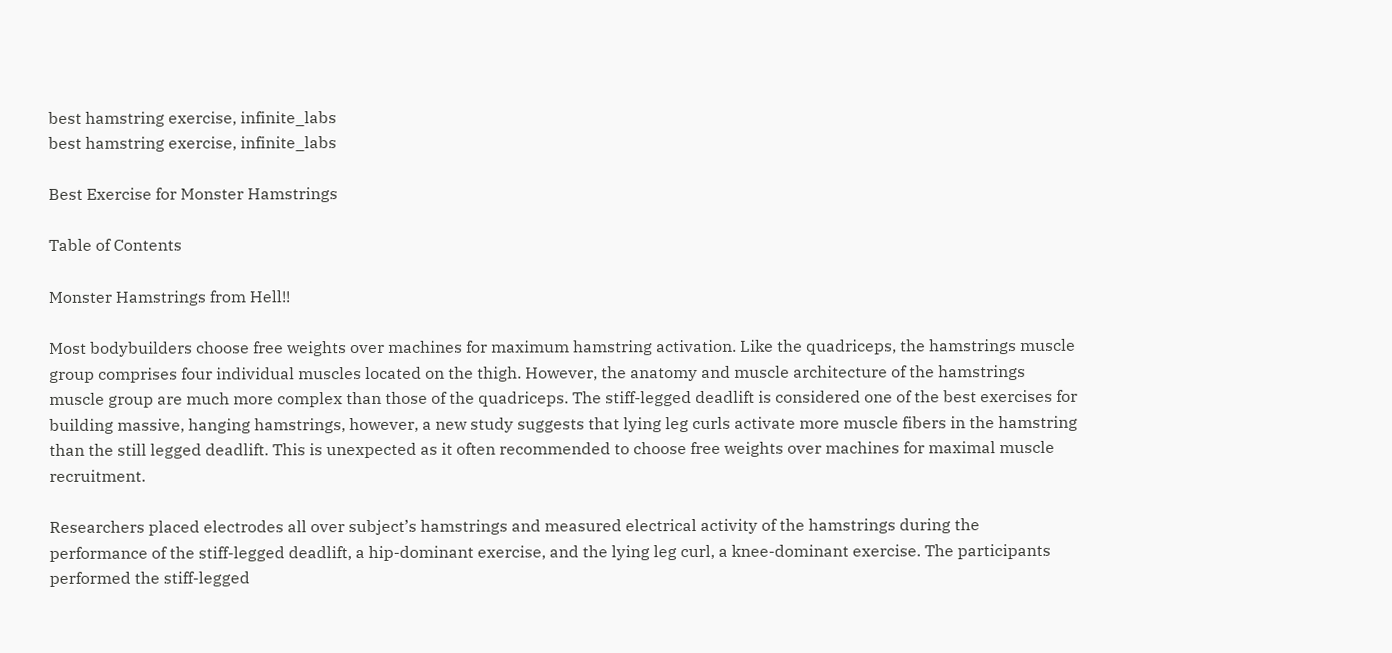best hamstring exercise, infinite_labs
best hamstring exercise, infinite_labs

Best Exercise for Monster Hamstrings

Table of Contents

Monster Hamstrings from Hell!!

Most bodybuilders choose free weights over machines for maximum hamstring activation. Like the quadriceps, the hamstrings muscle group comprises four individual muscles located on the thigh. However, the anatomy and muscle architecture of the hamstrings muscle group are much more complex than those of the quadriceps. The stiff-legged deadlift is considered one of the best exercises for building massive, hanging hamstrings, however, a new study suggests that lying leg curls activate more muscle fibers in the hamstring than the still legged deadlift. This is unexpected as it often recommended to choose free weights over machines for maximal muscle recruitment.

Researchers placed electrodes all over subject’s hamstrings and measured electrical activity of the hamstrings during the performance of the stiff-legged deadlift, a hip-dominant exercise, and the lying leg curl, a knee-dominant exercise. The participants performed the stiff-legged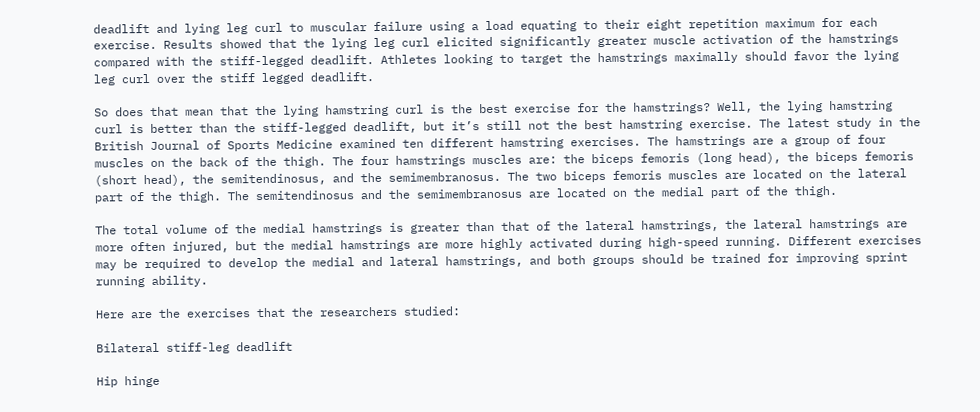deadlift and lying leg curl to muscular failure using a load equating to their eight repetition maximum for each exercise. Results showed that the lying leg curl elicited significantly greater muscle activation of the hamstrings compared with the stiff-legged deadlift. Athletes looking to target the hamstrings maximally should favor the lying leg curl over the stiff legged deadlift.

So does that mean that the lying hamstring curl is the best exercise for the hamstrings? Well, the lying hamstring curl is better than the stiff-legged deadlift, but it’s still not the best hamstring exercise. The latest study in the British Journal of Sports Medicine examined ten different hamstring exercises. The hamstrings are a group of four muscles on the back of the thigh. The four hamstrings muscles are: the biceps femoris (long head), the biceps femoris (short head), the semitendinosus, and the semimembranosus. The two biceps femoris muscles are located on the lateral part of the thigh. The semitendinosus and the semimembranosus are located on the medial part of the thigh.

The total volume of the medial hamstrings is greater than that of the lateral hamstrings, the lateral hamstrings are more often injured, but the medial hamstrings are more highly activated during high-speed running. Different exercises may be required to develop the medial and lateral hamstrings, and both groups should be trained for improving sprint running ability.

Here are the exercises that the researchers studied:

Bilateral stiff-leg deadlift

Hip hinge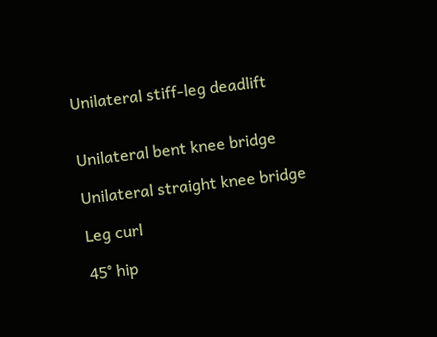Unilateral stiff-leg deadlift


Unilateral bent knee bridge

Unilateral straight knee bridge

Leg curl

45° hip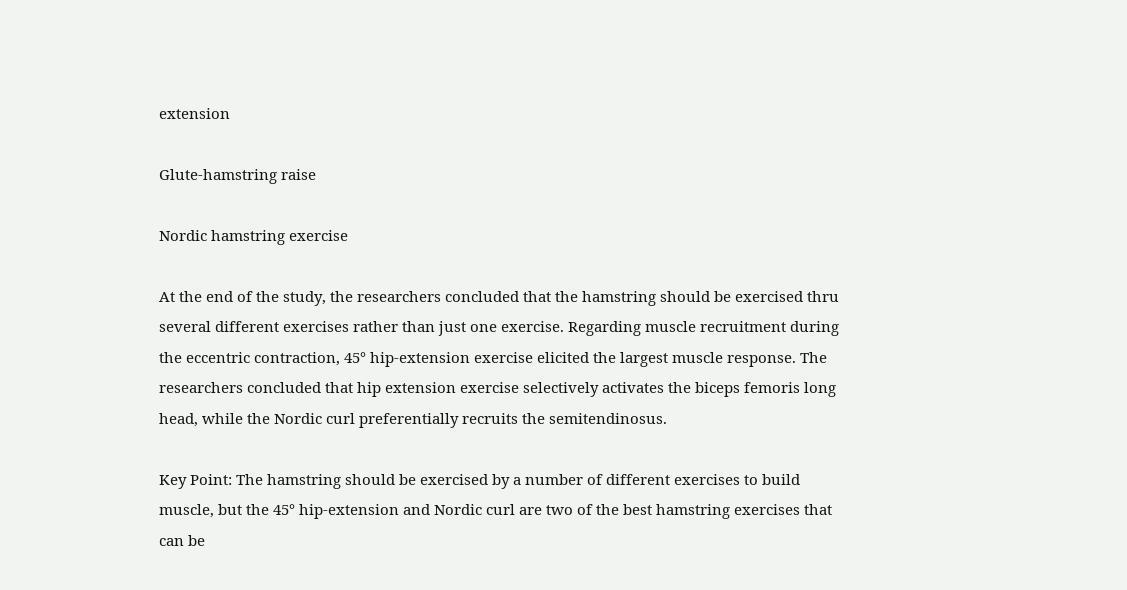extension

Glute-hamstring raise

Nordic hamstring exercise

At the end of the study, the researchers concluded that the hamstring should be exercised thru several different exercises rather than just one exercise. Regarding muscle recruitment during the eccentric contraction, 45° hip-extension exercise elicited the largest muscle response. The researchers concluded that hip extension exercise selectively activates the biceps femoris long head, while the Nordic curl preferentially recruits the semitendinosus.

Key Point: The hamstring should be exercised by a number of different exercises to build muscle, but the 45° hip-extension and Nordic curl are two of the best hamstring exercises that can be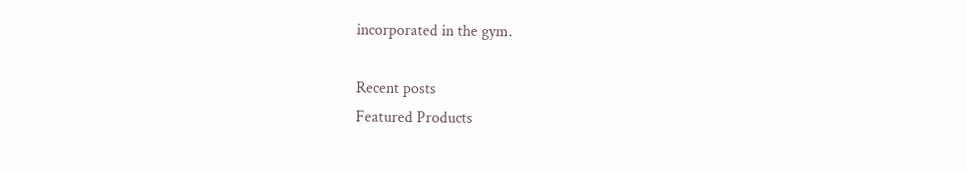incorporated in the gym.

Recent posts
Featured Products